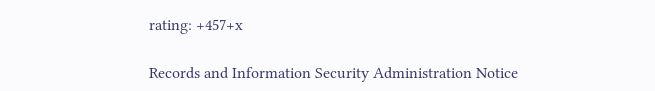rating: +457+x

Records and Information Security Administration Notice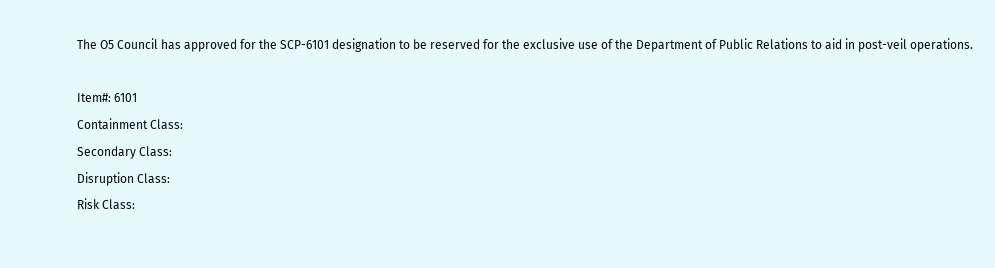The O5 Council has approved for the SCP-6101 designation to be reserved for the exclusive use of the Department of Public Relations to aid in post-veil operations.

Item#: 6101
Containment Class:
Secondary Class:
Disruption Class:
Risk Class: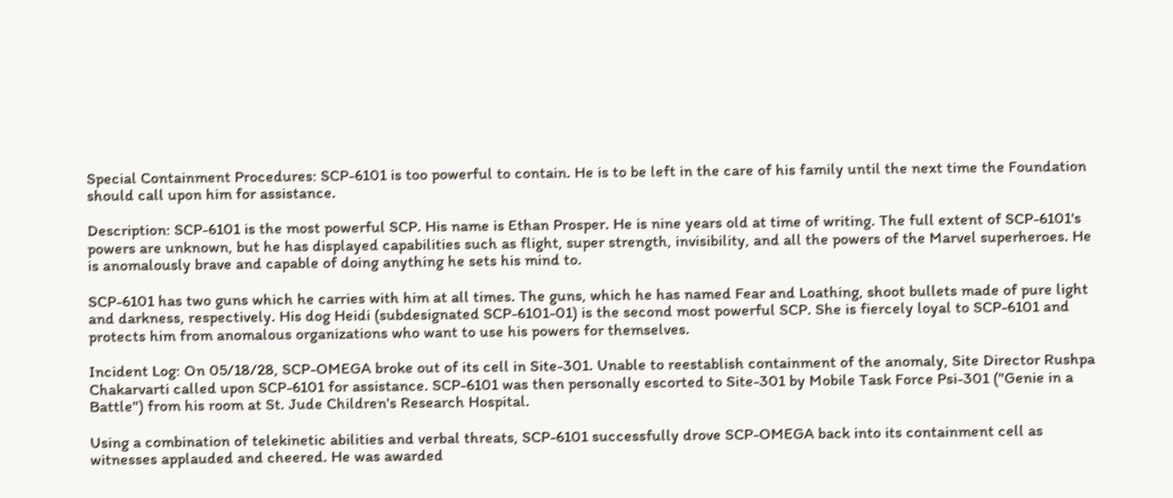Special Containment Procedures: SCP-6101 is too powerful to contain. He is to be left in the care of his family until the next time the Foundation should call upon him for assistance.

Description: SCP-6101 is the most powerful SCP. His name is Ethan Prosper. He is nine years old at time of writing. The full extent of SCP-6101's powers are unknown, but he has displayed capabilities such as flight, super strength, invisibility, and all the powers of the Marvel superheroes. He is anomalously brave and capable of doing anything he sets his mind to.

SCP-6101 has two guns which he carries with him at all times. The guns, which he has named Fear and Loathing, shoot bullets made of pure light and darkness, respectively. His dog Heidi (subdesignated SCP-6101-01) is the second most powerful SCP. She is fiercely loyal to SCP-6101 and protects him from anomalous organizations who want to use his powers for themselves.

Incident Log: On 05/18/28, SCP-OMEGA broke out of its cell in Site-301. Unable to reestablish containment of the anomaly, Site Director Rushpa Chakarvarti called upon SCP-6101 for assistance. SCP-6101 was then personally escorted to Site-301 by Mobile Task Force Psi-301 ("Genie in a Battle") from his room at St. Jude Children's Research Hospital.

Using a combination of telekinetic abilities and verbal threats, SCP-6101 successfully drove SCP-OMEGA back into its containment cell as witnesses applauded and cheered. He was awarded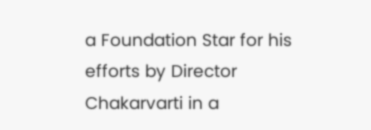a Foundation Star for his efforts by Director Chakarvarti in a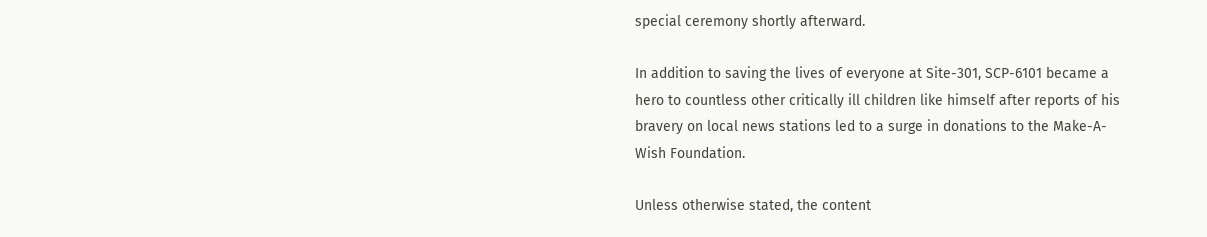special ceremony shortly afterward.

In addition to saving the lives of everyone at Site-301, SCP-6101 became a hero to countless other critically ill children like himself after reports of his bravery on local news stations led to a surge in donations to the Make-A-Wish Foundation.

Unless otherwise stated, the content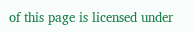of this page is licensed under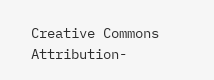Creative Commons Attribution-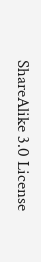ShareAlike 3.0 License